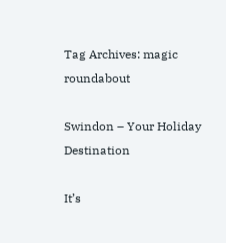Tag Archives: magic roundabout

Swindon – Your Holiday Destination

It’s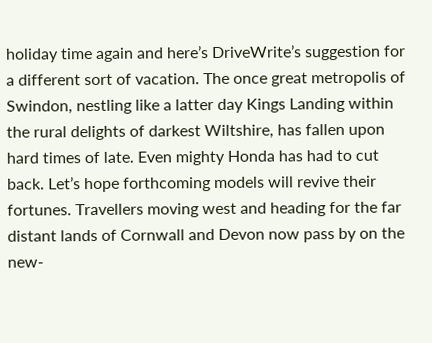holiday time again and here’s DriveWrite’s suggestion for a different sort of vacation. The once great metropolis of Swindon, nestling like a latter day Kings Landing within the rural delights of darkest Wiltshire, has fallen upon hard times of late. Even mighty Honda has had to cut back. Let’s hope forthcoming models will revive their fortunes. Travellers moving west and heading for the far distant lands of Cornwall and Devon now pass by on the new-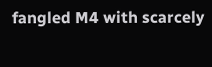fangled M4 with scarcely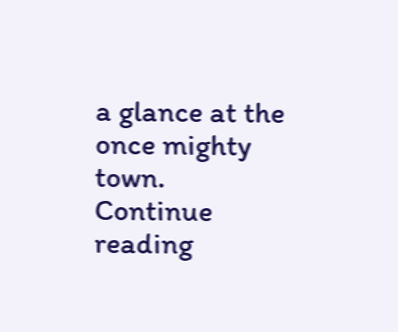a glance at the once mighty town. Continue reading